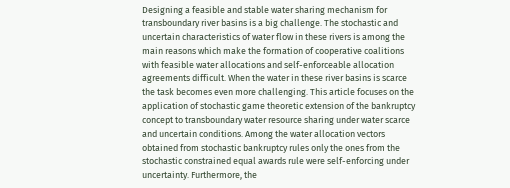Designing a feasible and stable water sharing mechanism for transboundary river basins is a big challenge. The stochastic and uncertain characteristics of water flow in these rivers is among the main reasons which make the formation of cooperative coalitions with feasible water allocations and self-enforceable allocation agreements difficult. When the water in these river basins is scarce the task becomes even more challenging. This article focuses on the application of stochastic game theoretic extension of the bankruptcy concept to transboundary water resource sharing under water scarce and uncertain conditions. Among the water allocation vectors obtained from stochastic bankruptcy rules only the ones from the stochastic constrained equal awards rule were self-enforcing under uncertainty. Furthermore, the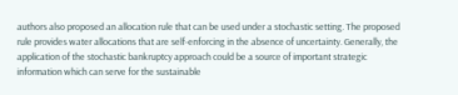authors also proposed an allocation rule that can be used under a stochastic setting. The proposed rule provides water allocations that are self-enforcing in the absence of uncertainty. Generally, the application of the stochastic bankruptcy approach could be a source of important strategic information which can serve for the sustainable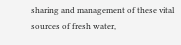sharing and management of these vital sources of fresh water,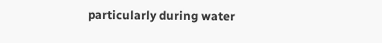particularly during water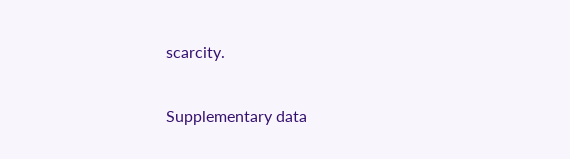scarcity.

Supplementary data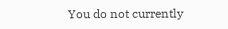You do not currently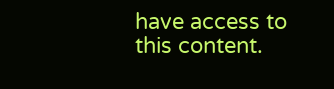have access to this content.